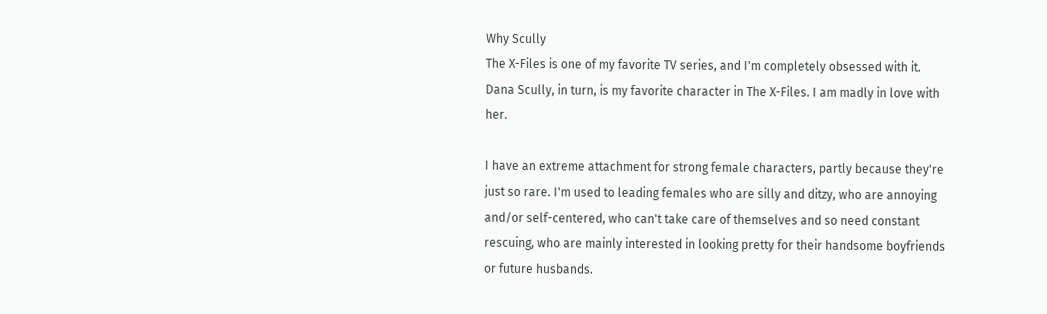Why Scully
The X-Files is one of my favorite TV series, and I'm completely obsessed with it. Dana Scully, in turn, is my favorite character in The X-Files. I am madly in love with her.

I have an extreme attachment for strong female characters, partly because they're just so rare. I'm used to leading females who are silly and ditzy, who are annoying and/or self-centered, who can't take care of themselves and so need constant rescuing, who are mainly interested in looking pretty for their handsome boyfriends or future husbands.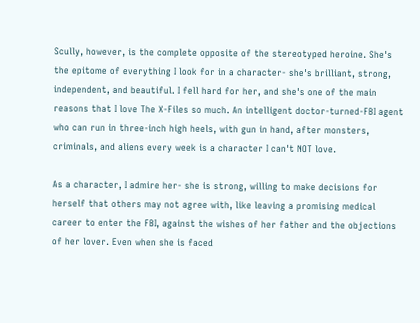Scully, however, is the complete opposite of the stereotyped heroine. She's the epitome of everything I look for in a character- she's brilliant, strong, independent, and beautiful. I fell hard for her, and she's one of the main reasons that I love The X-Files so much. An intelligent doctor-turned-FBI agent who can run in three-inch high heels, with gun in hand, after monsters, criminals, and aliens every week is a character I can't NOT love.

As a character, I admire her- she is strong, willing to make decisions for herself that others may not agree with, like leaving a promising medical career to enter the FBI, against the wishes of her father and the objections of her lover. Even when she is faced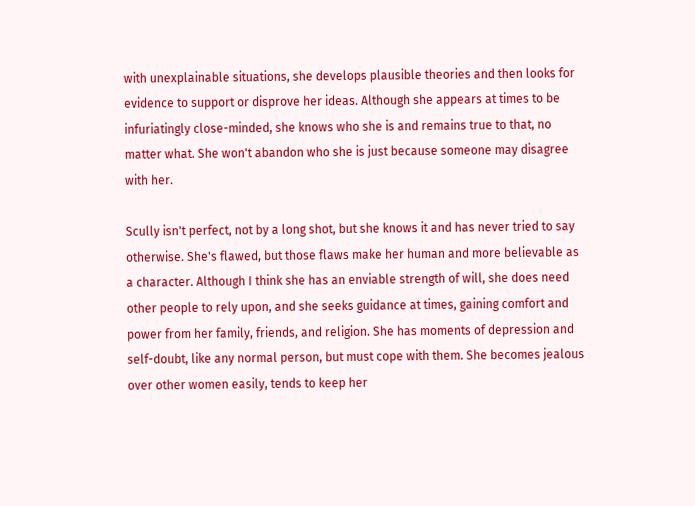with unexplainable situations, she develops plausible theories and then looks for evidence to support or disprove her ideas. Although she appears at times to be infuriatingly close-minded, she knows who she is and remains true to that, no matter what. She won't abandon who she is just because someone may disagree with her.

Scully isn't perfect, not by a long shot, but she knows it and has never tried to say otherwise. She's flawed, but those flaws make her human and more believable as a character. Although I think she has an enviable strength of will, she does need other people to rely upon, and she seeks guidance at times, gaining comfort and power from her family, friends, and religion. She has moments of depression and self-doubt, like any normal person, but must cope with them. She becomes jealous over other women easily, tends to keep her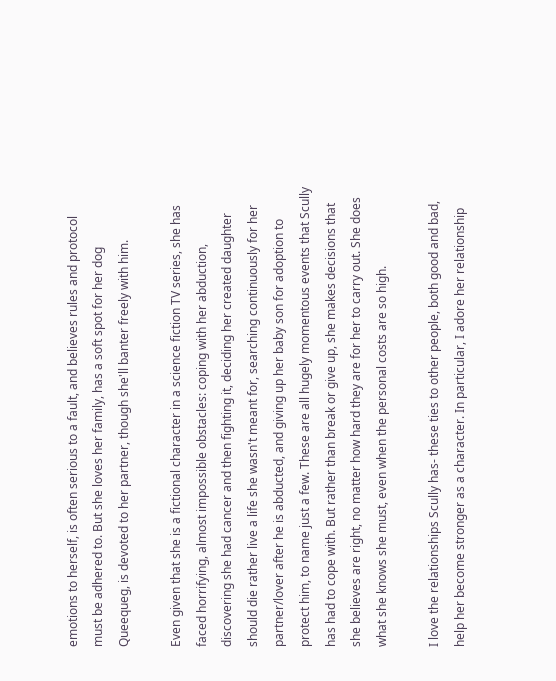emotions to herself, is often serious to a fault, and believes rules and protocol must be adhered to. But she loves her family, has a soft spot for her dog Queequeg, is devoted to her partner, though she'll banter freely with him.

Even given that she is a fictional character in a science fiction TV series, she has faced horrifying, almost impossible obstacles: coping with her abduction, discovering she had cancer and then fighting it, deciding her created daughter should die rather live a life she wasn't meant for, searching continuously for her partner/lover after he is abducted, and giving up her baby son for adoption to protect him, to name just a few. These are all hugely momentous events that Scully has had to cope with. But rather than break or give up, she makes decisions that she believes are right, no matter how hard they are for her to carry out. She does what she knows she must, even when the personal costs are so high.

I love the relationships Scully has- these ties to other people, both good and bad, help her become stronger as a character. In particular, I adore her relationship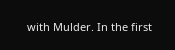with Mulder. In the first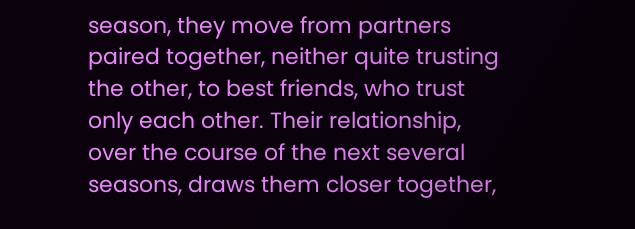season, they move from partners paired together, neither quite trusting the other, to best friends, who trust only each other. Their relationship, over the course of the next several seasons, draws them closer together,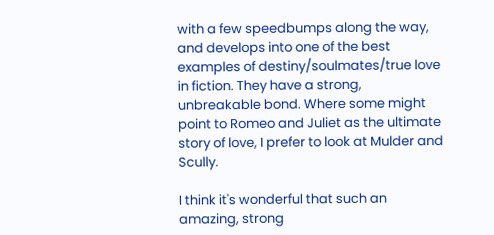with a few speedbumps along the way, and develops into one of the best examples of destiny/soulmates/true love in fiction. They have a strong, unbreakable bond. Where some might point to Romeo and Juliet as the ultimate story of love, I prefer to look at Mulder and Scully.

I think it's wonderful that such an amazing, strong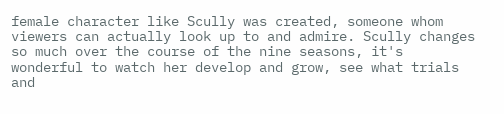female character like Scully was created, someone whom viewers can actually look up to and admire. Scully changes so much over the course of the nine seasons, it's wonderful to watch her develop and grow, see what trials and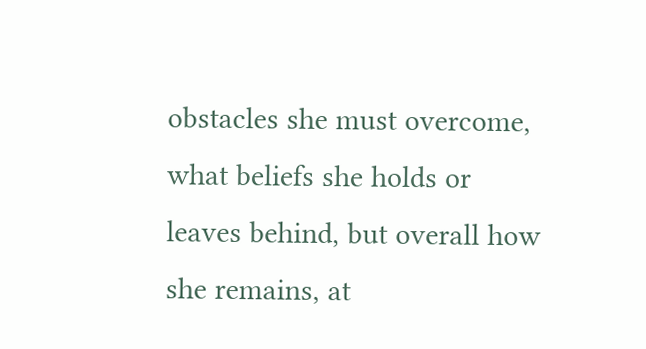obstacles she must overcome, what beliefs she holds or leaves behind, but overall how she remains, at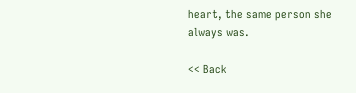heart, the same person she always was.

<< Back